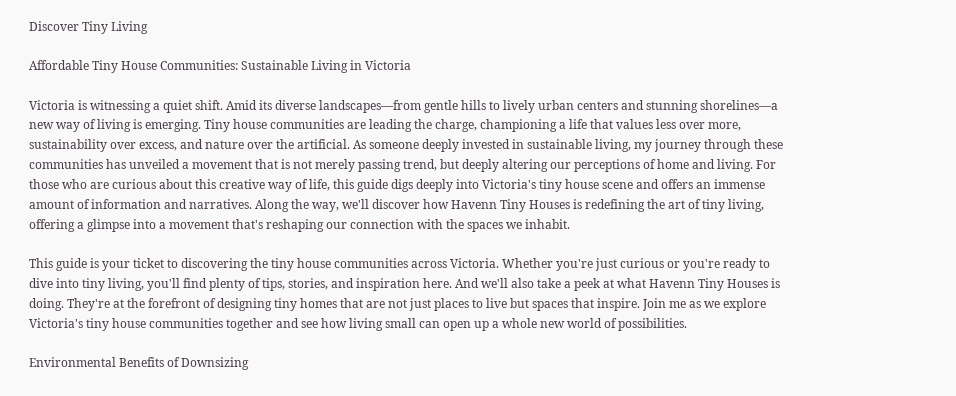Discover Tiny Living

Affordable Tiny House Communities: Sustainable Living in Victoria

Victoria is witnessing a quiet shift. Amid its diverse landscapes—from gentle hills to lively urban centers and stunning shorelines—a new way of living is emerging. Tiny house communities are leading the charge, championing a life that values less over more, sustainability over excess, and nature over the artificial. As someone deeply invested in sustainable living, my journey through these communities has unveiled a movement that is not merely passing trend, but deeply altering our perceptions of home and living. For those who are curious about this creative way of life, this guide digs deeply into Victoria's tiny house scene and offers an immense amount of information and narratives. Along the way, we'll discover how Havenn Tiny Houses is redefining the art of tiny living, offering a glimpse into a movement that's reshaping our connection with the spaces we inhabit.

This guide is your ticket to discovering the tiny house communities across Victoria. Whether you're just curious or you're ready to dive into tiny living, you'll find plenty of tips, stories, and inspiration here. And we'll also take a peek at what Havenn Tiny Houses is doing. They're at the forefront of designing tiny homes that are not just places to live but spaces that inspire. Join me as we explore Victoria's tiny house communities together and see how living small can open up a whole new world of possibilities.

Environmental Benefits of Downsizing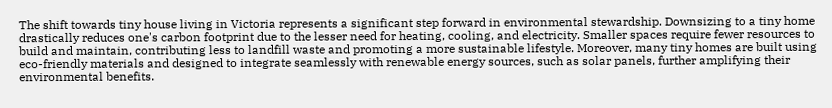The shift towards tiny house living in Victoria represents a significant step forward in environmental stewardship. Downsizing to a tiny home drastically reduces one's carbon footprint due to the lesser need for heating, cooling, and electricity. Smaller spaces require fewer resources to build and maintain, contributing less to landfill waste and promoting a more sustainable lifestyle. Moreover, many tiny homes are built using eco-friendly materials and designed to integrate seamlessly with renewable energy sources, such as solar panels, further amplifying their environmental benefits.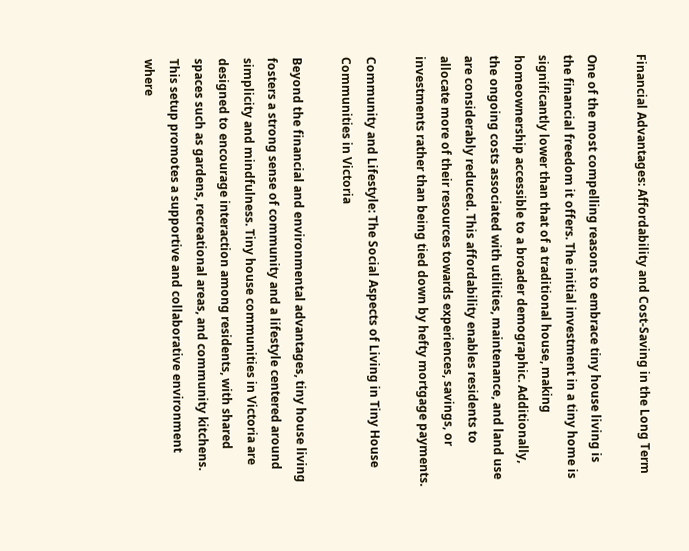Financial Advantages: Affordability and Cost-Saving in the Long Term

One of the most compelling reasons to embrace tiny house living is the financial freedom it offers. The initial investment in a tiny home is significantly lower than that of a traditional house, making homeownership accessible to a broader demographic. Additionally, the ongoing costs associated with utilities, maintenance, and land use are considerably reduced. This affordability enables residents to allocate more of their resources towards experiences, savings, or investments rather than being tied down by hefty mortgage payments.

Community and Lifestyle: The Social Aspects of Living in Tiny House Communities in Victoria

Beyond the financial and environmental advantages, tiny house living fosters a strong sense of community and a lifestyle centered around simplicity and mindfulness. Tiny house communities in Victoria are designed to encourage interaction among residents, with shared spaces such as gardens, recreational areas, and community kitchens. This setup promotes a supportive and collaborative environment where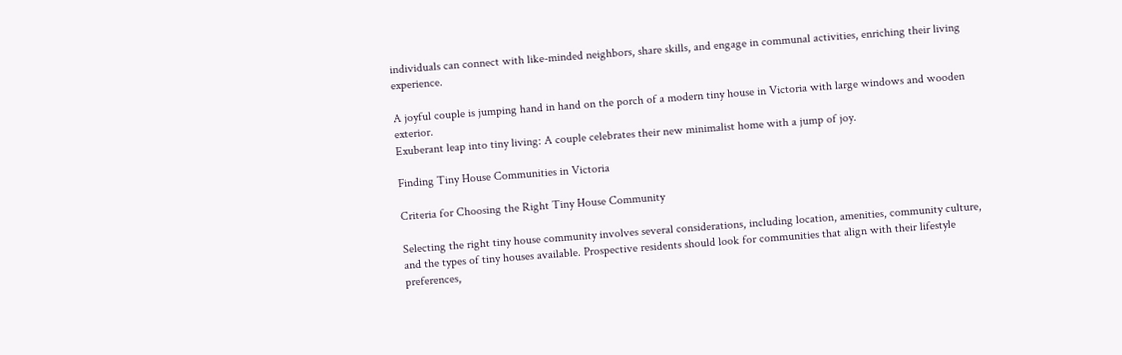individuals can connect with like-minded neighbors, share skills, and engage in communal activities, enriching their living experience.

A joyful couple is jumping hand in hand on the porch of a modern tiny house in Victoria with large windows and wooden exterior.
Exuberant leap into tiny living: A couple celebrates their new minimalist home with a jump of joy.

Finding Tiny House Communities in Victoria

Criteria for Choosing the Right Tiny House Community

Selecting the right tiny house community involves several considerations, including location, amenities, community culture, and the types of tiny houses available. Prospective residents should look for communities that align with their lifestyle preferences,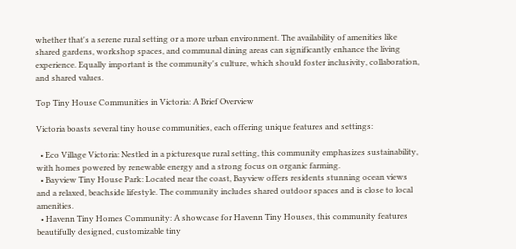whether that's a serene rural setting or a more urban environment. The availability of amenities like shared gardens, workshop spaces, and communal dining areas can significantly enhance the living experience. Equally important is the community's culture, which should foster inclusivity, collaboration, and shared values.

Top Tiny House Communities in Victoria: A Brief Overview

Victoria boasts several tiny house communities, each offering unique features and settings:

  • Eco Village Victoria: Nestled in a picturesque rural setting, this community emphasizes sustainability, with homes powered by renewable energy and a strong focus on organic farming.
  • Bayview Tiny House Park: Located near the coast, Bayview offers residents stunning ocean views and a relaxed, beachside lifestyle. The community includes shared outdoor spaces and is close to local amenities.
  • Havenn Tiny Homes Community: A showcase for Havenn Tiny Houses, this community features beautifully designed, customizable tiny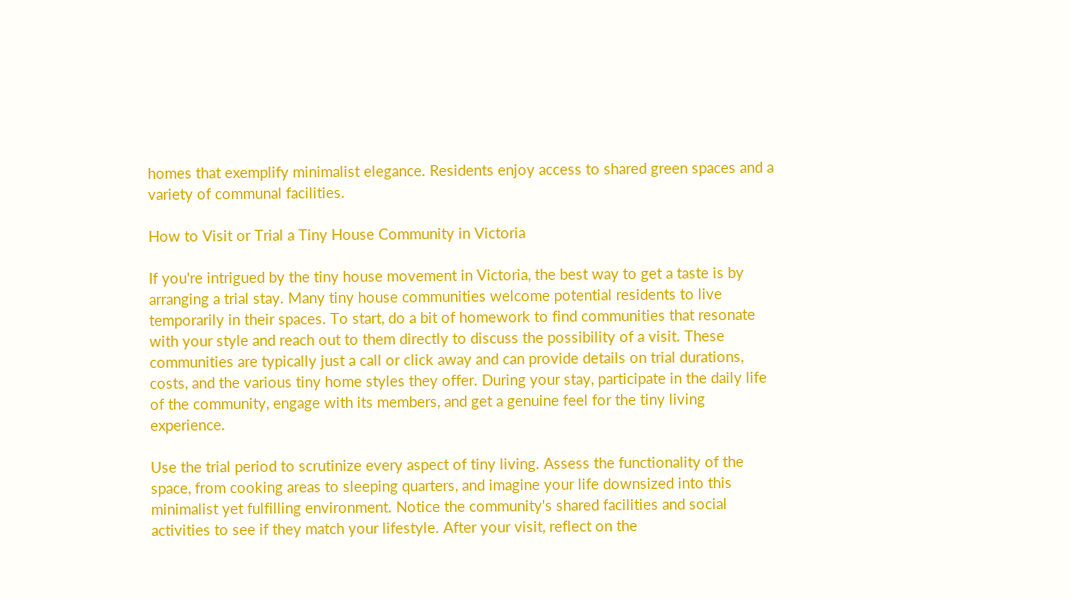homes that exemplify minimalist elegance. Residents enjoy access to shared green spaces and a variety of communal facilities.

How to Visit or Trial a Tiny House Community in Victoria

If you're intrigued by the tiny house movement in Victoria, the best way to get a taste is by arranging a trial stay. Many tiny house communities welcome potential residents to live temporarily in their spaces. To start, do a bit of homework to find communities that resonate with your style and reach out to them directly to discuss the possibility of a visit. These communities are typically just a call or click away and can provide details on trial durations, costs, and the various tiny home styles they offer. During your stay, participate in the daily life of the community, engage with its members, and get a genuine feel for the tiny living experience.

Use the trial period to scrutinize every aspect of tiny living. Assess the functionality of the space, from cooking areas to sleeping quarters, and imagine your life downsized into this minimalist yet fulfilling environment. Notice the community's shared facilities and social activities to see if they match your lifestyle. After your visit, reflect on the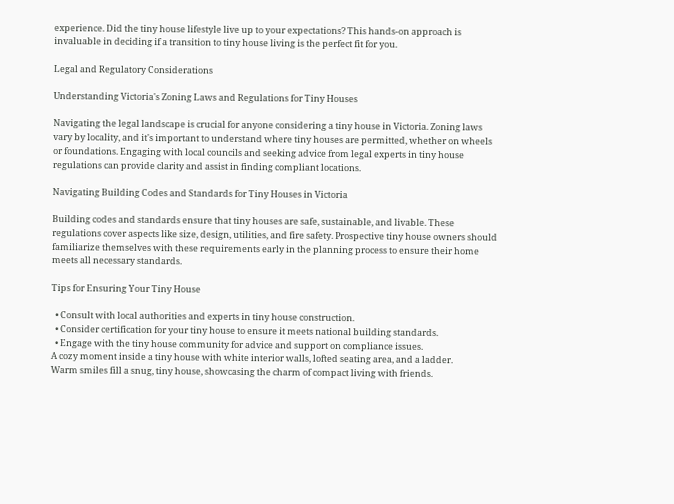experience. Did the tiny house lifestyle live up to your expectations? This hands-on approach is invaluable in deciding if a transition to tiny house living is the perfect fit for you.

Legal and Regulatory Considerations

Understanding Victoria's Zoning Laws and Regulations for Tiny Houses

Navigating the legal landscape is crucial for anyone considering a tiny house in Victoria. Zoning laws vary by locality, and it's important to understand where tiny houses are permitted, whether on wheels or foundations. Engaging with local councils and seeking advice from legal experts in tiny house regulations can provide clarity and assist in finding compliant locations.

Navigating Building Codes and Standards for Tiny Houses in Victoria

Building codes and standards ensure that tiny houses are safe, sustainable, and livable. These regulations cover aspects like size, design, utilities, and fire safety. Prospective tiny house owners should familiarize themselves with these requirements early in the planning process to ensure their home meets all necessary standards.

Tips for Ensuring Your Tiny House

  • Consult with local authorities and experts in tiny house construction.
  • Consider certification for your tiny house to ensure it meets national building standards.
  • Engage with the tiny house community for advice and support on compliance issues.
A cozy moment inside a tiny house with white interior walls, lofted seating area, and a ladder.
Warm smiles fill a snug, tiny house, showcasing the charm of compact living with friends.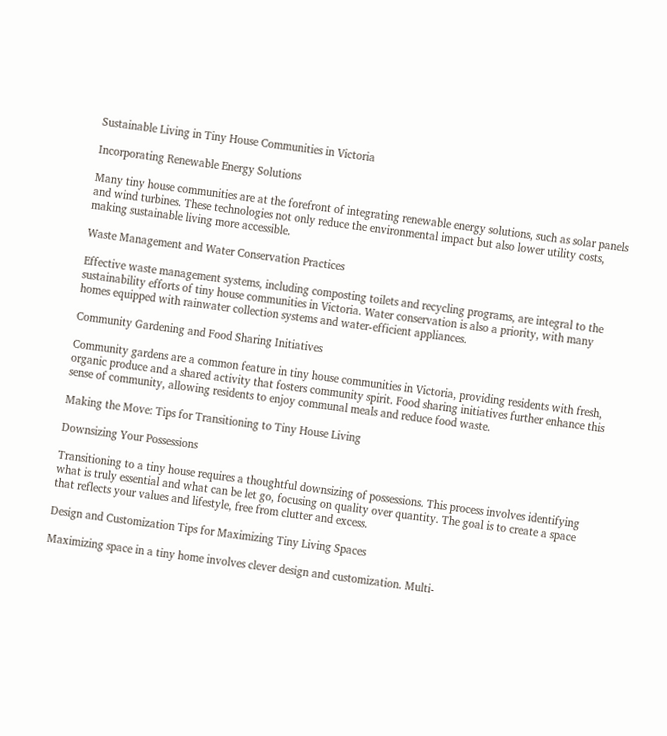Sustainable Living in Tiny House Communities in Victoria

Incorporating Renewable Energy Solutions

Many tiny house communities are at the forefront of integrating renewable energy solutions, such as solar panels and wind turbines. These technologies not only reduce the environmental impact but also lower utility costs, making sustainable living more accessible.

Waste Management and Water Conservation Practices

Effective waste management systems, including composting toilets and recycling programs, are integral to the sustainability efforts of tiny house communities in Victoria. Water conservation is also a priority, with many homes equipped with rainwater collection systems and water-efficient appliances.

Community Gardening and Food Sharing Initiatives

Community gardens are a common feature in tiny house communities in Victoria, providing residents with fresh, organic produce and a shared activity that fosters community spirit. Food sharing initiatives further enhance this sense of community, allowing residents to enjoy communal meals and reduce food waste.

Making the Move: Tips for Transitioning to Tiny House Living

Downsizing Your Possessions

Transitioning to a tiny house requires a thoughtful downsizing of possessions. This process involves identifying what is truly essential and what can be let go, focusing on quality over quantity. The goal is to create a space that reflects your values and lifestyle, free from clutter and excess.

Design and Customization Tips for Maximizing Tiny Living Spaces

Maximizing space in a tiny home involves clever design and customization. Multi-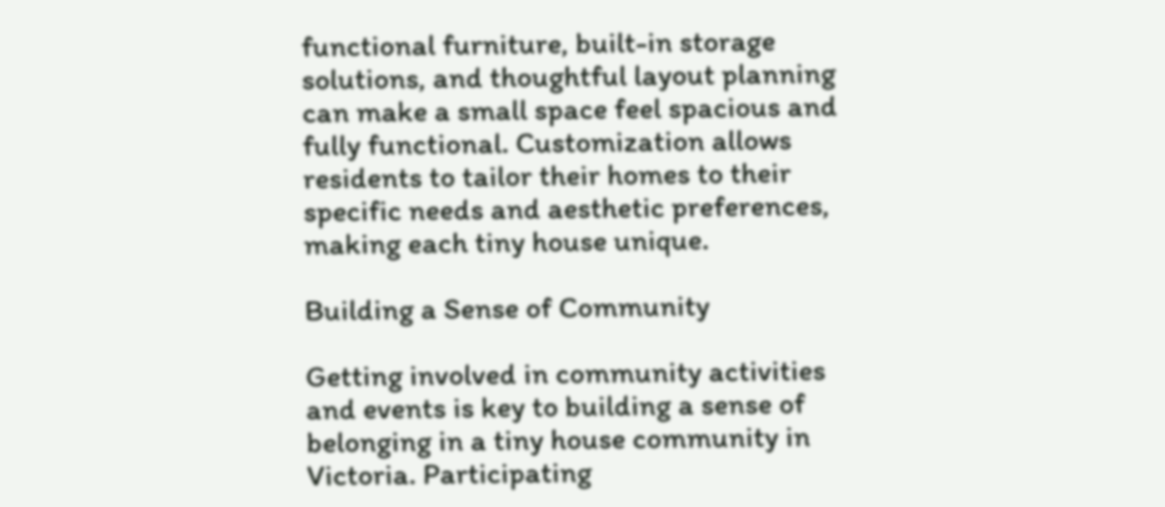functional furniture, built-in storage solutions, and thoughtful layout planning can make a small space feel spacious and fully functional. Customization allows residents to tailor their homes to their specific needs and aesthetic preferences, making each tiny house unique.

Building a Sense of Community

Getting involved in community activities and events is key to building a sense of belonging in a tiny house community in Victoria. Participating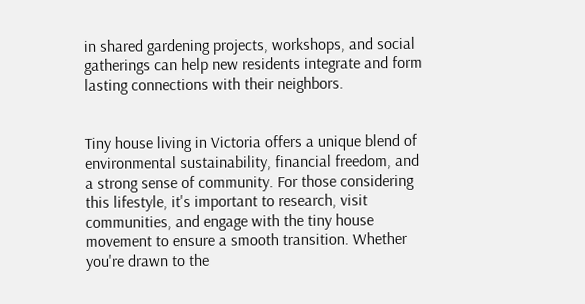in shared gardening projects, workshops, and social gatherings can help new residents integrate and form lasting connections with their neighbors.


Tiny house living in Victoria offers a unique blend of environmental sustainability, financial freedom, and a strong sense of community. For those considering this lifestyle, it's important to research, visit communities, and engage with the tiny house movement to ensure a smooth transition. Whether you're drawn to the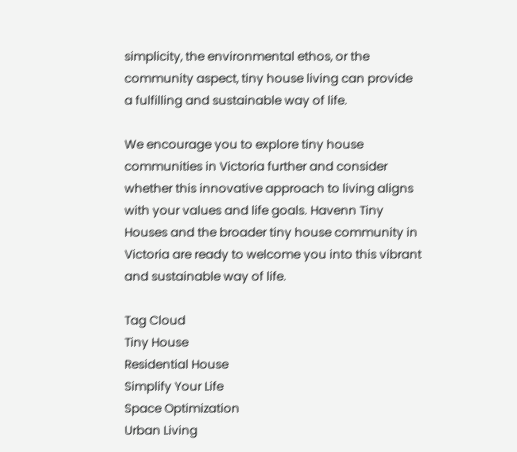simplicity, the environmental ethos, or the community aspect, tiny house living can provide a fulfilling and sustainable way of life.

We encourage you to explore tiny house communities in Victoria further and consider whether this innovative approach to living aligns with your values and life goals. Havenn Tiny Houses and the broader tiny house community in Victoria are ready to welcome you into this vibrant and sustainable way of life.

Tag Cloud
Tiny House
Residential House
Simplify Your Life
Space Optimization
Urban Living